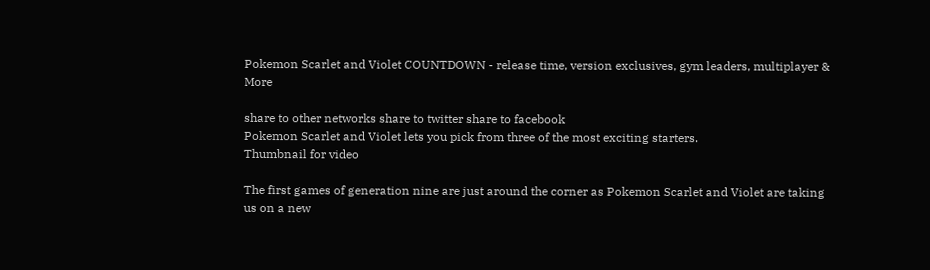Pokemon Scarlet and Violet COUNTDOWN - release time, version exclusives, gym leaders, multiplayer & More

share to other networks share to twitter share to facebook
Pokemon Scarlet and Violet lets you pick from three of the most exciting starters.
Thumbnail for video

The first games of generation nine are just around the corner as Pokemon Scarlet and Violet are taking us on a new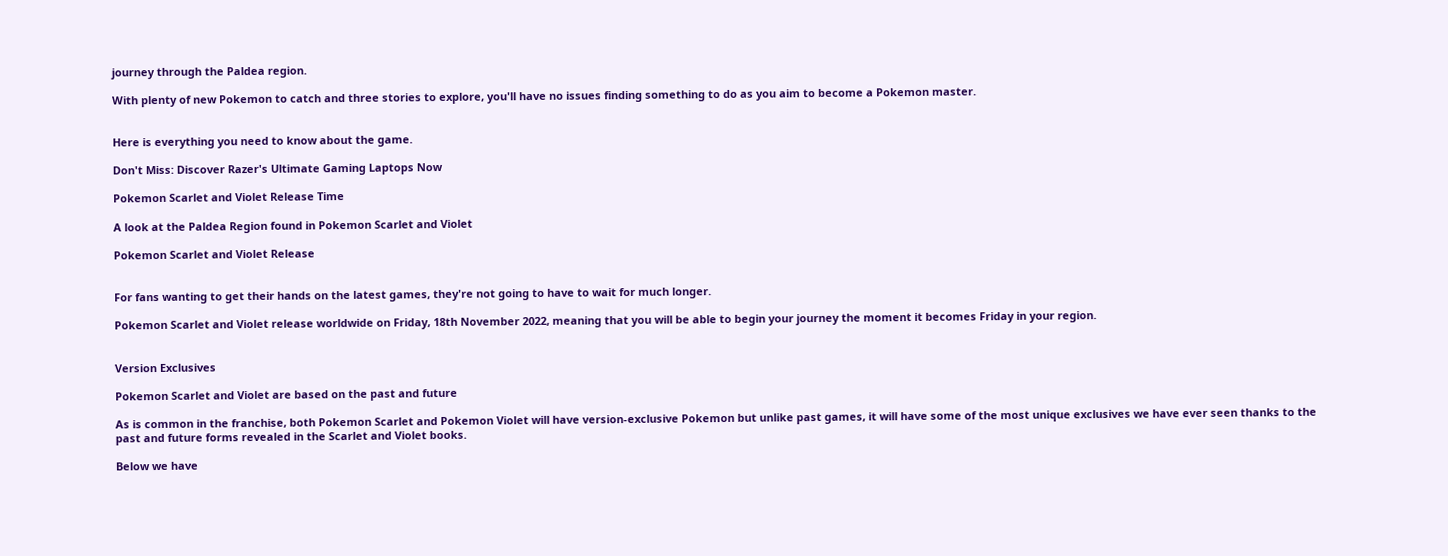journey through the Paldea region.

With plenty of new Pokemon to catch and three stories to explore, you'll have no issues finding something to do as you aim to become a Pokemon master.


Here is everything you need to know about the game.

Don't Miss: Discover Razer's Ultimate Gaming Laptops Now

Pokemon Scarlet and Violet Release Time

A look at the Paldea Region found in Pokemon Scarlet and Violet

Pokemon Scarlet and Violet Release


For fans wanting to get their hands on the latest games, they're not going to have to wait for much longer.

Pokemon Scarlet and Violet release worldwide on Friday, 18th November 2022, meaning that you will be able to begin your journey the moment it becomes Friday in your region.


Version Exclusives

Pokemon Scarlet and Violet are based on the past and future

As is common in the franchise, both Pokemon Scarlet and Pokemon Violet will have version-exclusive Pokemon but unlike past games, it will have some of the most unique exclusives we have ever seen thanks to the past and future forms revealed in the Scarlet and Violet books.

Below we have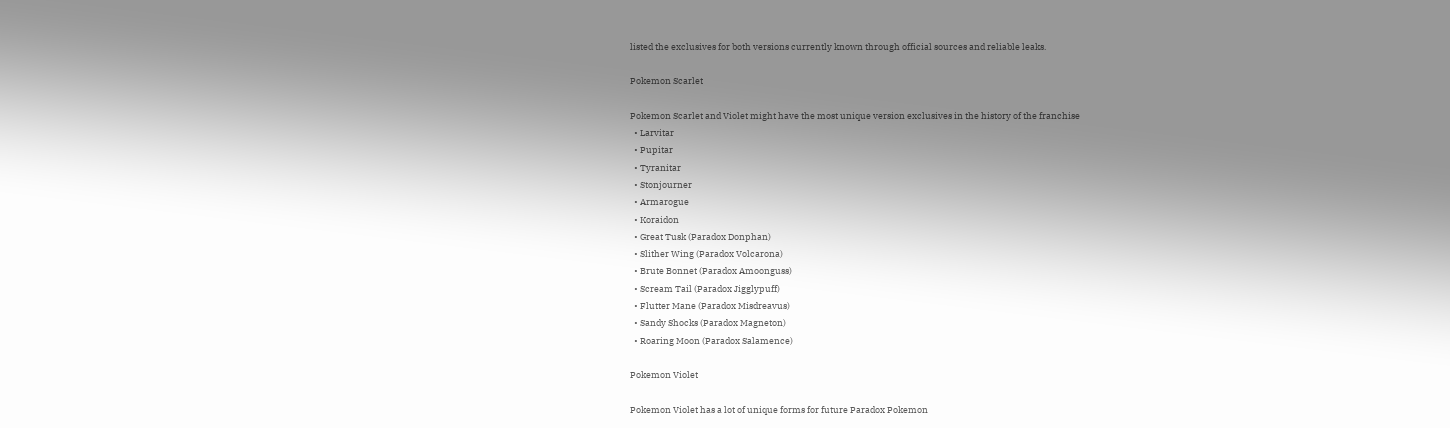listed the exclusives for both versions currently known through official sources and reliable leaks.

Pokemon Scarlet

Pokemon Scarlet and Violet might have the most unique version exclusives in the history of the franchise
  • Larvitar
  • Pupitar
  • Tyranitar
  • Stonjourner
  • Armarogue
  • Koraidon
  • Great Tusk (Paradox Donphan)
  • Slither Wing (Paradox Volcarona)
  • Brute Bonnet (Paradox Amoonguss)
  • Scream Tail (Paradox Jigglypuff)
  • Flutter Mane (Paradox Misdreavus)
  • Sandy Shocks (Paradox Magneton)
  • Roaring Moon (Paradox Salamence)

Pokemon Violet

Pokemon Violet has a lot of unique forms for future Paradox Pokemon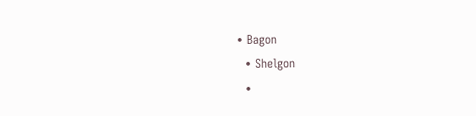• Bagon
  • Shelgon
  •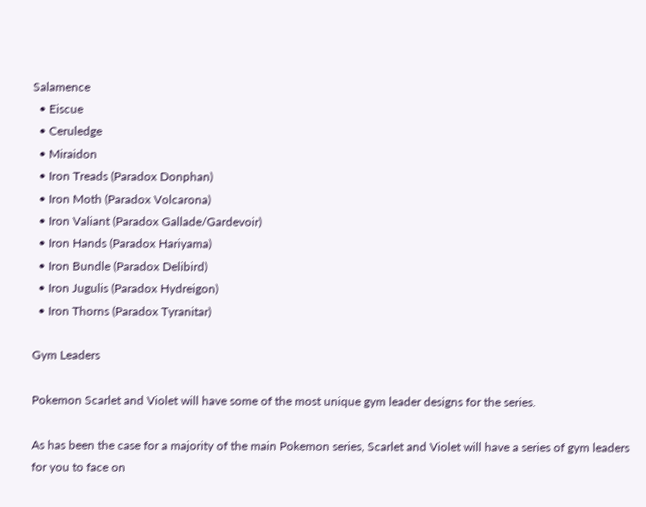Salamence
  • Eiscue
  • Ceruledge
  • Miraidon
  • Iron Treads (Paradox Donphan)
  • Iron Moth (Paradox Volcarona)
  • Iron Valiant (Paradox Gallade/Gardevoir)
  • Iron Hands (Paradox Hariyama)
  • Iron Bundle (Paradox Delibird)
  • Iron Jugulis (Paradox Hydreigon)
  • Iron Thorns (Paradox Tyranitar)

Gym Leaders

Pokemon Scarlet and Violet will have some of the most unique gym leader designs for the series.

As has been the case for a majority of the main Pokemon series, Scarlet and Violet will have a series of gym leaders for you to face on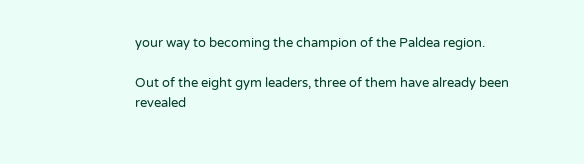your way to becoming the champion of the Paldea region.

Out of the eight gym leaders, three of them have already been revealed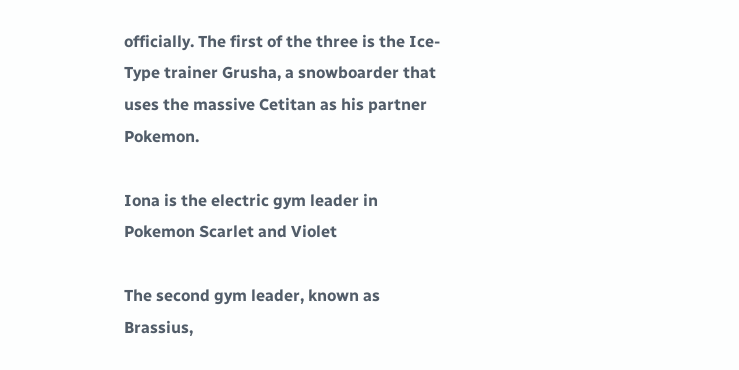officially. The first of the three is the Ice-Type trainer Grusha, a snowboarder that uses the massive Cetitan as his partner Pokemon.

Iona is the electric gym leader in Pokemon Scarlet and Violet

The second gym leader, known as Brassius,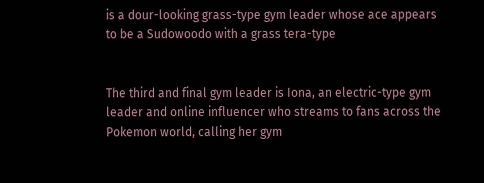is a dour-looking grass-type gym leader whose ace appears to be a Sudowoodo with a grass tera-type


The third and final gym leader is Iona, an electric-type gym leader and online influencer who streams to fans across the Pokemon world, calling her gym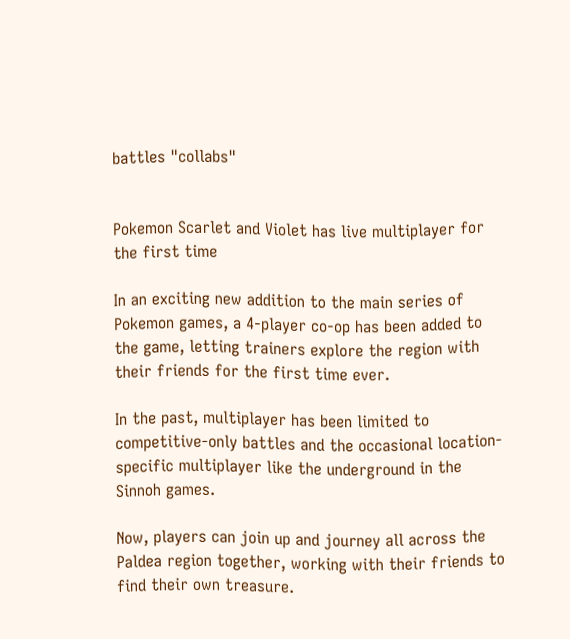battles "collabs"


Pokemon Scarlet and Violet has live multiplayer for the first time

In an exciting new addition to the main series of Pokemon games, a 4-player co-op has been added to the game, letting trainers explore the region with their friends for the first time ever.

In the past, multiplayer has been limited to competitive-only battles and the occasional location-specific multiplayer like the underground in the Sinnoh games.

Now, players can join up and journey all across the Paldea region together, working with their friends to find their own treasure.